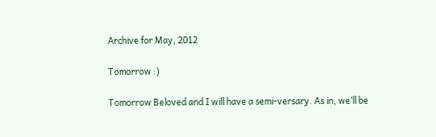Archive for May, 2012

Tomorrow :)

Tomorrow Beloved and I will have a semi-versary. As in, we’ll be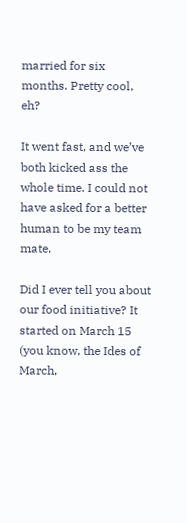married for six months. Pretty cool, eh?

It went fast, and we’ve both kicked ass the whole time. I could not have asked for a better human to be my team mate.

Did I ever tell you about our food initiative? It started on March 15 (you know, the Ides of March,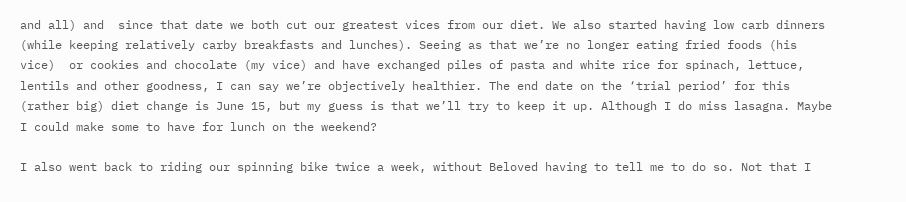and all) and  since that date we both cut our greatest vices from our diet. We also started having low carb dinners (while keeping relatively carby breakfasts and lunches). Seeing as that we’re no longer eating fried foods (his vice)  or cookies and chocolate (my vice) and have exchanged piles of pasta and white rice for spinach, lettuce, lentils and other goodness, I can say we’re objectively healthier. The end date on the ‘trial period’ for this (rather big) diet change is June 15, but my guess is that we’ll try to keep it up. Although I do miss lasagna. Maybe I could make some to have for lunch on the weekend?

I also went back to riding our spinning bike twice a week, without Beloved having to tell me to do so. Not that I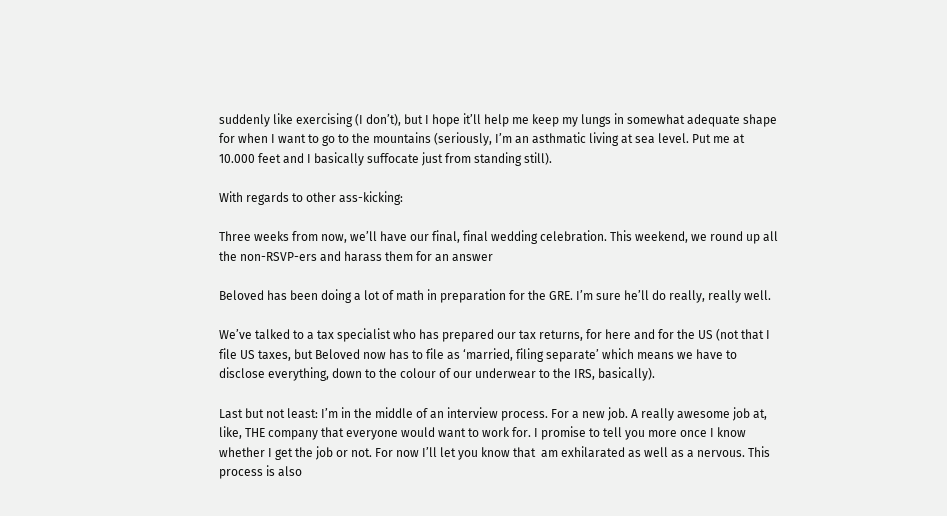suddenly like exercising (I don’t), but I hope it’ll help me keep my lungs in somewhat adequate shape for when I want to go to the mountains (seriously, I’m an asthmatic living at sea level. Put me at 10.000 feet and I basically suffocate just from standing still).

With regards to other ass-kicking:

Three weeks from now, we’ll have our final, final wedding celebration. This weekend, we round up all the non-RSVP-ers and harass them for an answer

Beloved has been doing a lot of math in preparation for the GRE. I’m sure he’ll do really, really well.

We’ve talked to a tax specialist who has prepared our tax returns, for here and for the US (not that I file US taxes, but Beloved now has to file as ‘married, filing separate’ which means we have to disclose everything, down to the colour of our underwear to the IRS, basically).

Last but not least: I’m in the middle of an interview process. For a new job. A really awesome job at, like, THE company that everyone would want to work for. I promise to tell you more once I know whether I get the job or not. For now I’ll let you know that  am exhilarated as well as a nervous. This process is also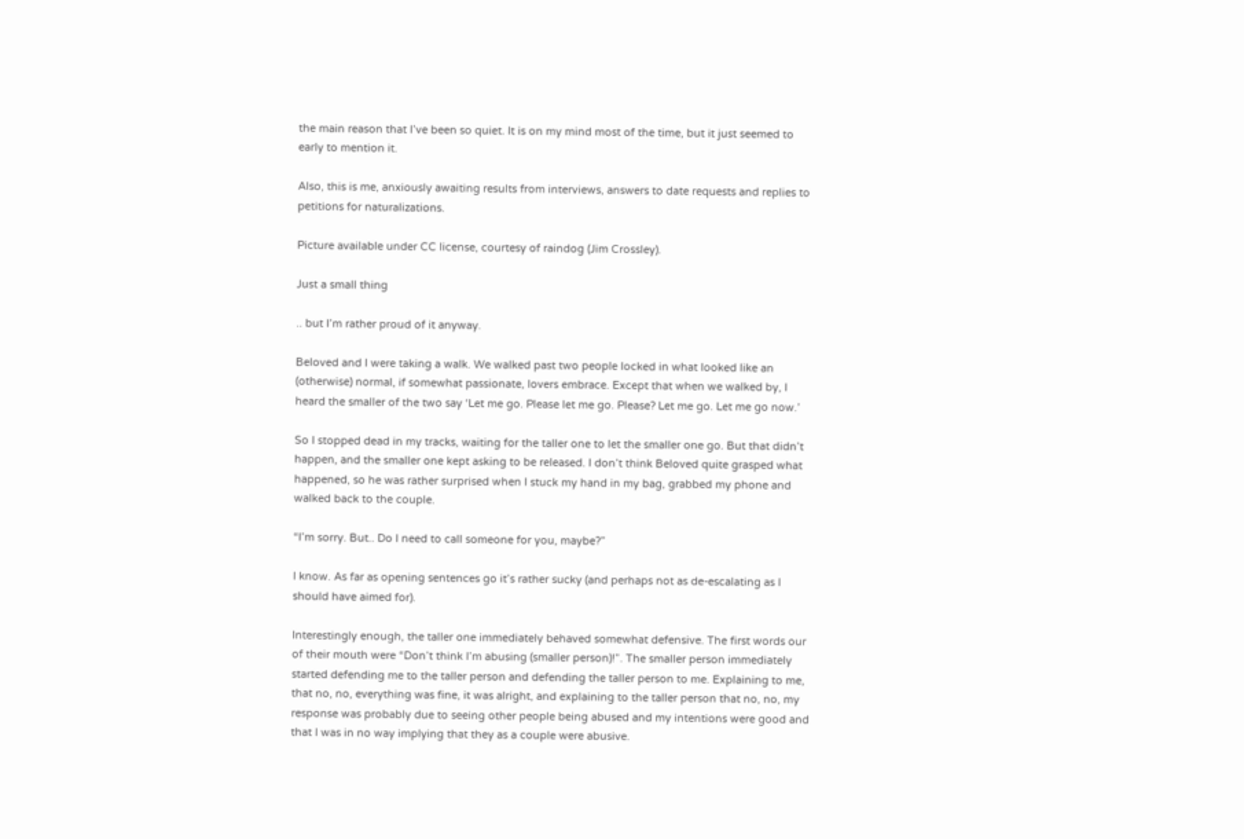the main reason that I’ve been so quiet. It is on my mind most of the time, but it just seemed to early to mention it.

Also, this is me, anxiously awaiting results from interviews, answers to date requests and replies to petitions for naturalizations.

Picture available under CC license, courtesy of raindog (Jim Crossley).

Just a small thing

.. but I’m rather proud of it anyway.

Beloved and I were taking a walk. We walked past two people locked in what looked like an (otherwise) normal, if somewhat passionate, lovers embrace. Except that when we walked by, I heard the smaller of the two say ‘Let me go. Please let me go. Please? Let me go. Let me go now.’

So I stopped dead in my tracks, waiting for the taller one to let the smaller one go. But that didn’t happen, and the smaller one kept asking to be released. I don’t think Beloved quite grasped what happened, so he was rather surprised when I stuck my hand in my bag, grabbed my phone and walked back to the couple.

“I’m sorry. But.. Do I need to call someone for you, maybe?”

I know. As far as opening sentences go it’s rather sucky (and perhaps not as de-escalating as I should have aimed for).

Interestingly enough, the taller one immediately behaved somewhat defensive. The first words our of their mouth were “Don’t think I’m abusing (smaller person)!”. The smaller person immediately started defending me to the taller person and defending the taller person to me. Explaining to me, that no, no, everything was fine, it was alright, and explaining to the taller person that no, no, my response was probably due to seeing other people being abused and my intentions were good and that I was in no way implying that they as a couple were abusive.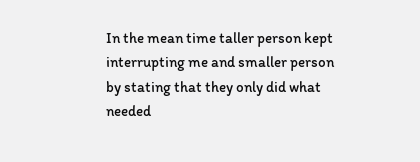In the mean time taller person kept interrupting me and smaller person by stating that they only did what needed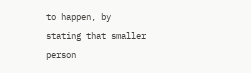to happen, by stating that smaller person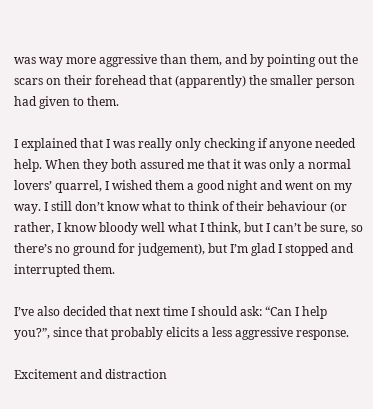was way more aggressive than them, and by pointing out the scars on their forehead that (apparently) the smaller person had given to them.

I explained that I was really only checking if anyone needed help. When they both assured me that it was only a normal lovers’ quarrel, I wished them a good night and went on my way. I still don’t know what to think of their behaviour (or rather, I know bloody well what I think, but I can’t be sure, so there’s no ground for judgement), but I’m glad I stopped and interrupted them.

I’ve also decided that next time I should ask: “Can I help you?”, since that probably elicits a less aggressive response.

Excitement and distraction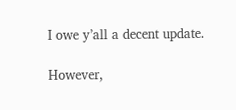I owe y’all a decent update.

However,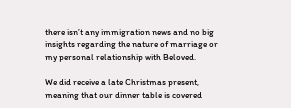there isn’t any immigration news and no big insights regarding the nature of marriage or my personal relationship with Beloved.

We did receive a late Christmas present, meaning that our dinner table is covered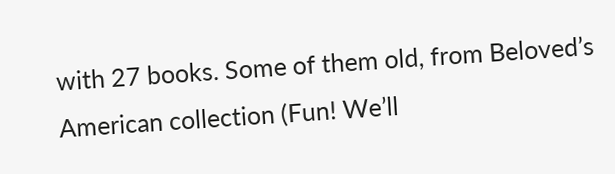with 27 books. Some of them old, from Beloved’s American collection (Fun! We’ll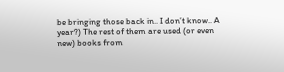be bringing those back in.. I don’t know.. A year?) The rest of them are used (or even new) books from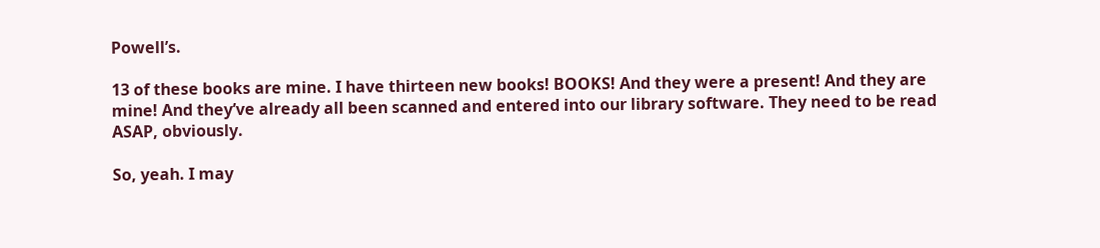Powell’s.

13 of these books are mine. I have thirteen new books! BOOKS! And they were a present! And they are mine! And they’ve already all been scanned and entered into our library software. They need to be read ASAP, obviously.

So, yeah. I may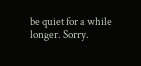be quiet for a while longer. Sorry.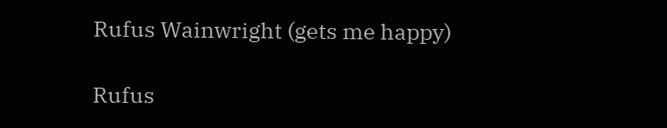Rufus Wainwright (gets me happy)

Rufus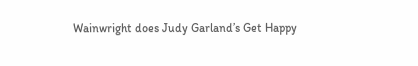Wainwright does Judy Garland’s Get Happy